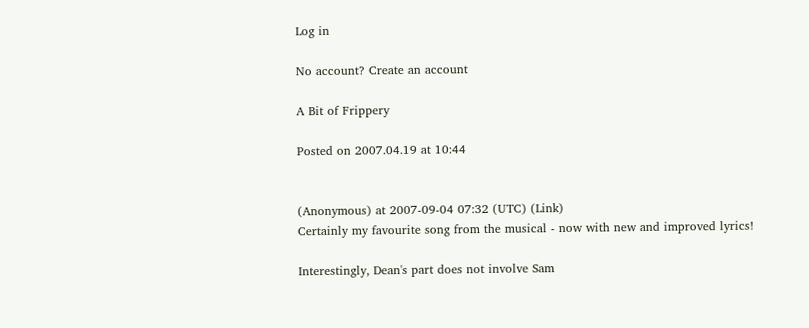Log in

No account? Create an account

A Bit of Frippery

Posted on 2007.04.19 at 10:44


(Anonymous) at 2007-09-04 07:32 (UTC) (Link)
Certainly my favourite song from the musical - now with new and improved lyrics!

Interestingly, Dean's part does not involve Sam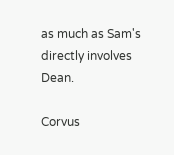as much as Sam's directly involves Dean.

Corvus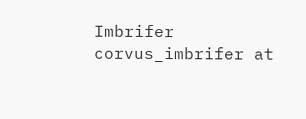Imbrifer
corvus_imbrifer at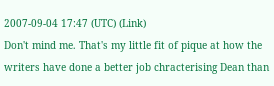2007-09-04 17:47 (UTC) (Link)
Don't mind me. That's my little fit of pique at how the writers have done a better job chracterising Dean than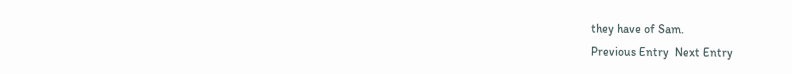they have of Sam.
Previous Entry  Next Entry